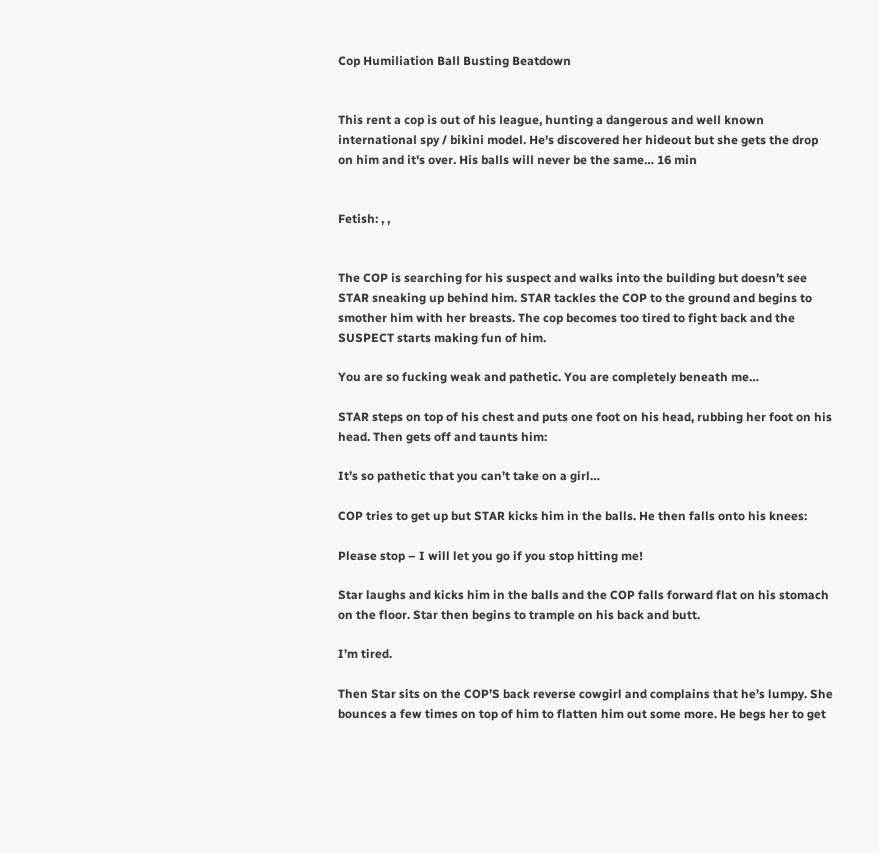Cop Humiliation Ball Busting Beatdown


This rent a cop is out of his league, hunting a dangerous and well known international spy / bikini model. He's discovered her hideout but she gets the drop on him and it's over. His balls will never be the same… 16 min


Fetish: , ,


The COP is searching for his suspect and walks into the building but doesn’t see STAR sneaking up behind him. STAR tackles the COP to the ground and begins to smother him with her breasts. The cop becomes too tired to fight back and the SUSPECT starts making fun of him.

You are so fucking weak and pathetic. You are completely beneath me…

STAR steps on top of his chest and puts one foot on his head, rubbing her foot on his head. Then gets off and taunts him:

It’s so pathetic that you can’t take on a girl…

COP tries to get up but STAR kicks him in the balls. He then falls onto his knees:

Please stop – I will let you go if you stop hitting me!

Star laughs and kicks him in the balls and the COP falls forward flat on his stomach on the floor. Star then begins to trample on his back and butt.

I’m tired.

Then Star sits on the COP’S back reverse cowgirl and complains that he’s lumpy. She bounces a few times on top of him to flatten him out some more. He begs her to get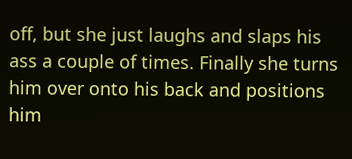off, but she just laughs and slaps his ass a couple of times. Finally she turns him over onto his back and positions him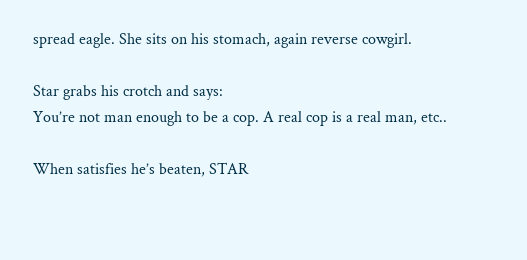spread eagle. She sits on his stomach, again reverse cowgirl.

Star grabs his crotch and says:
You’re not man enough to be a cop. A real cop is a real man, etc..

When satisfies he’s beaten, STAR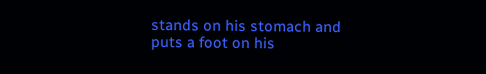stands on his stomach and puts a foot on his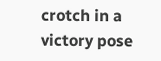crotch in a victory pose